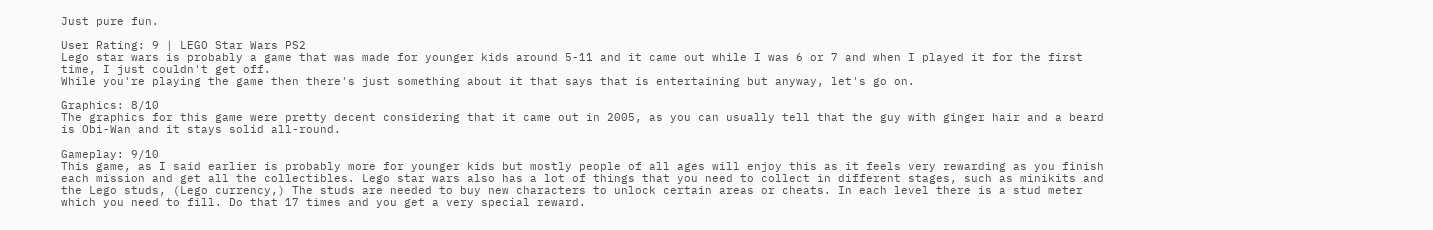Just pure fun.

User Rating: 9 | LEGO Star Wars PS2
Lego star wars is probably a game that was made for younger kids around 5-11 and it came out while I was 6 or 7 and when I played it for the first time, I just couldn't get off.
While you're playing the game then there's just something about it that says that is entertaining but anyway, let's go on.

Graphics: 8/10
The graphics for this game were pretty decent considering that it came out in 2005, as you can usually tell that the guy with ginger hair and a beard is Obi-Wan and it stays solid all-round.

Gameplay: 9/10
This game, as I said earlier is probably more for younger kids but mostly people of all ages will enjoy this as it feels very rewarding as you finish each mission and get all the collectibles. Lego star wars also has a lot of things that you need to collect in different stages, such as minikits and the Lego studs, (Lego currency,) The studs are needed to buy new characters to unlock certain areas or cheats. In each level there is a stud meter which you need to fill. Do that 17 times and you get a very special reward.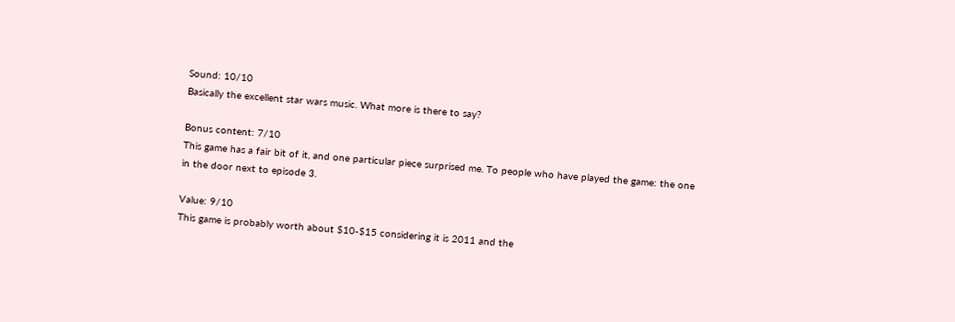Sound: 10/10
Basically the excellent star wars music. What more is there to say?

Bonus content: 7/10
This game has a fair bit of it, and one particular piece surprised me. To people who have played the game: the one in the door next to episode 3.

Value: 9/10
This game is probably worth about $10-$15 considering it is 2011 and the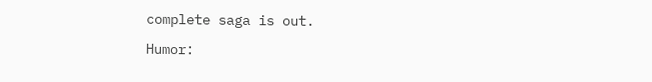complete saga is out.

Humor: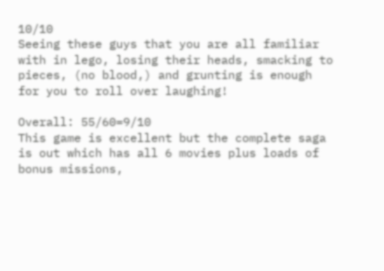10/10
Seeing these guys that you are all familiar with in lego, losing their heads, smacking to pieces, (no blood,) and grunting is enough for you to roll over laughing!

Overall: 55/60=9/10
This game is excellent but the complete saga is out which has all 6 movies plus loads of bonus missions,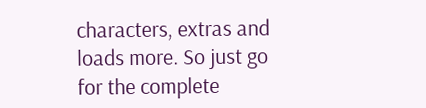characters, extras and loads more. So just go for the complete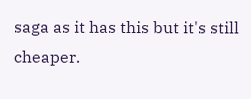saga as it has this but it's still cheaper.